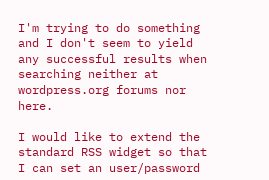I'm trying to do something and I don't seem to yield any successful results when searching neither at wordpress.org forums nor here.

I would like to extend the standard RSS widget so that I can set an user/password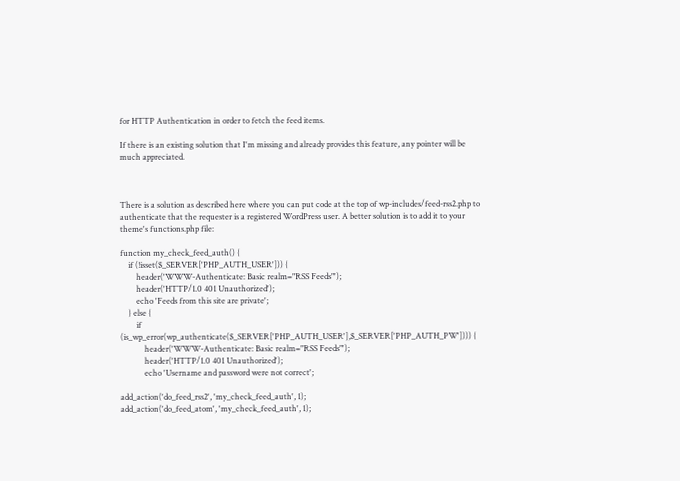for HTTP Authentication in order to fetch the feed items.

If there is an existing solution that I'm missing and already provides this feature, any pointer will be much appreciated.



There is a solution as described here where you can put code at the top of wp-includes/feed-rss2.php to authenticate that the requester is a registered WordPress user. A better solution is to add it to your theme's functions.php file:

function my_check_feed_auth() {
    if (!isset($_SERVER['PHP_AUTH_USER'])) {
        header('WWW-Authenticate: Basic realm="RSS Feeds"');
        header('HTTP/1.0 401 Unauthorized');
        echo 'Feeds from this site are private';
    } else {
        if (is_wp_error(wp_authenticate($_SERVER['PHP_AUTH_USER'],$_SERVER['PHP_AUTH_PW']))) {
            header('WWW-Authenticate: Basic realm="RSS Feeds"');
            header('HTTP/1.0 401 Unauthorized');
            echo 'Username and password were not correct';

add_action('do_feed_rss2', 'my_check_feed_auth', 1);
add_action('do_feed_atom', 'my_check_feed_auth', 1);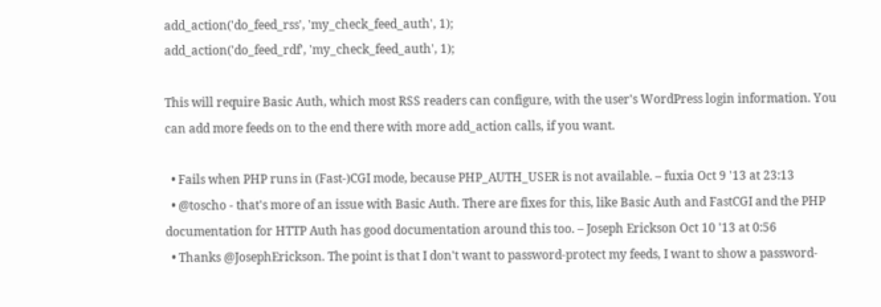add_action('do_feed_rss', 'my_check_feed_auth', 1);
add_action('do_feed_rdf', 'my_check_feed_auth', 1);

This will require Basic Auth, which most RSS readers can configure, with the user's WordPress login information. You can add more feeds on to the end there with more add_action calls, if you want.

  • Fails when PHP runs in (Fast-)CGI mode, because PHP_AUTH_USER is not available. – fuxia Oct 9 '13 at 23:13
  • @toscho - that's more of an issue with Basic Auth. There are fixes for this, like Basic Auth and FastCGI and the PHP documentation for HTTP Auth has good documentation around this too. – Joseph Erickson Oct 10 '13 at 0:56
  • Thanks @JosephErickson. The point is that I don't want to password-protect my feeds, I want to show a password-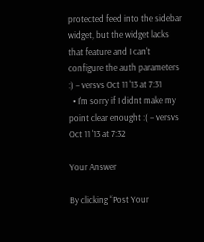protected feed into the sidebar widget, but the widget lacks that feature and I can't configure the auth parameters :) – versvs Oct 11 '13 at 7:31
  • I'm sorry if I didnt make my point clear enought :( – versvs Oct 11 '13 at 7:32

Your Answer

By clicking “Post Your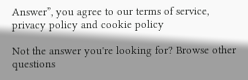Answer”, you agree to our terms of service, privacy policy and cookie policy

Not the answer you're looking for? Browse other questions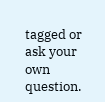tagged or ask your own question.